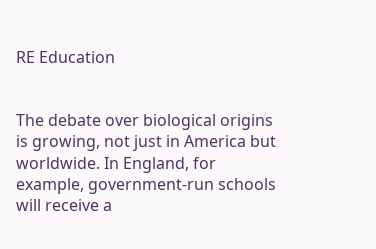RE Education


The debate over biological origins is growing, not just in America but worldwide. In England, for example, government-run schools will receive a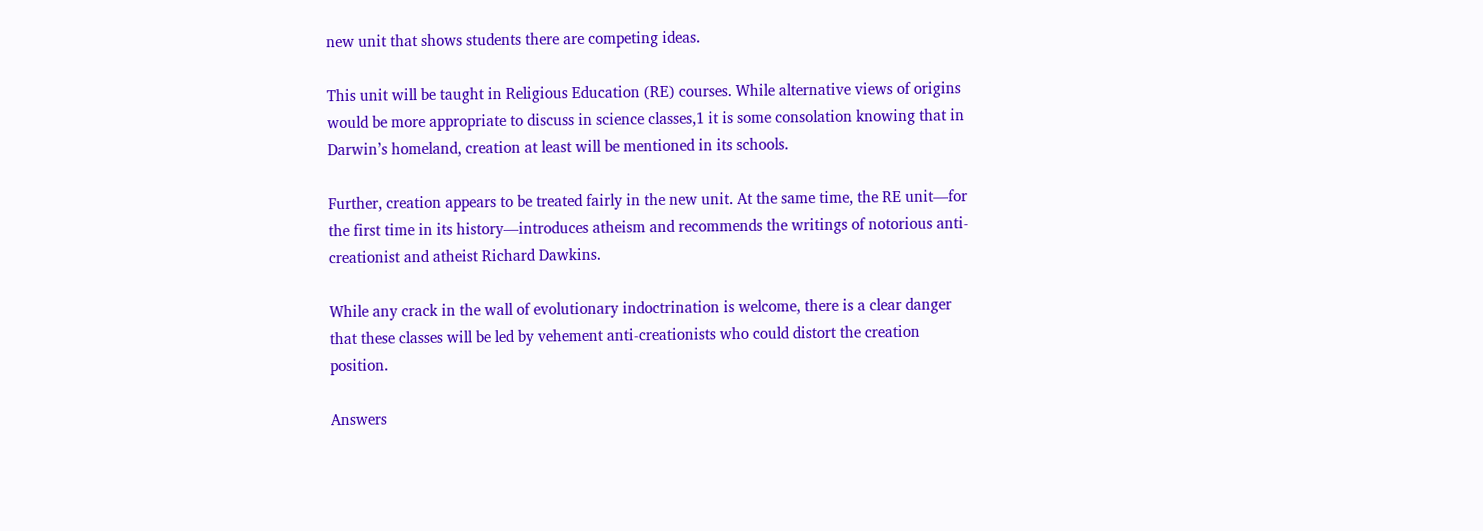new unit that shows students there are competing ideas.

This unit will be taught in Religious Education (RE) courses. While alternative views of origins would be more appropriate to discuss in science classes,1 it is some consolation knowing that in Darwin’s homeland, creation at least will be mentioned in its schools.

Further, creation appears to be treated fairly in the new unit. At the same time, the RE unit—for the first time in its history—introduces atheism and recommends the writings of notorious anti-creationist and atheist Richard Dawkins.

While any crack in the wall of evolutionary indoctrination is welcome, there is a clear danger that these classes will be led by vehement anti-creationists who could distort the creation position.

Answers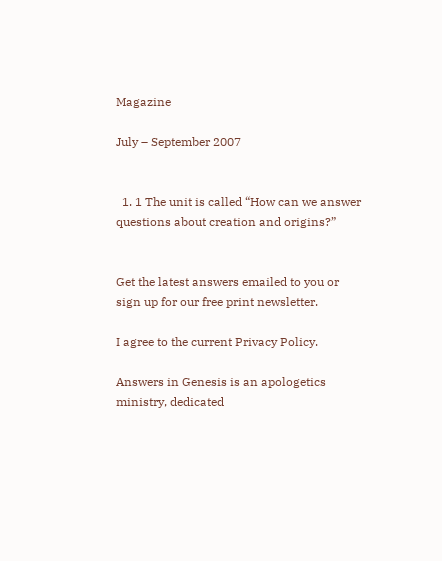Magazine

July – September 2007


  1. 1 The unit is called “How can we answer questions about creation and origins?”


Get the latest answers emailed to you or sign up for our free print newsletter.

I agree to the current Privacy Policy.

Answers in Genesis is an apologetics ministry, dedicated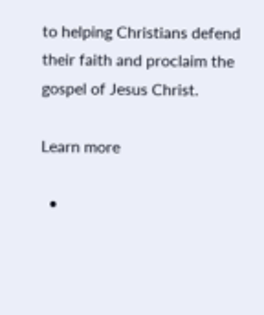to helping Christians defend their faith and proclaim the gospel of Jesus Christ.

Learn more

  •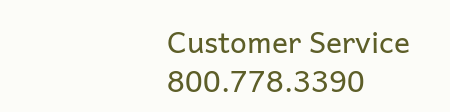Customer Service 800.778.3390